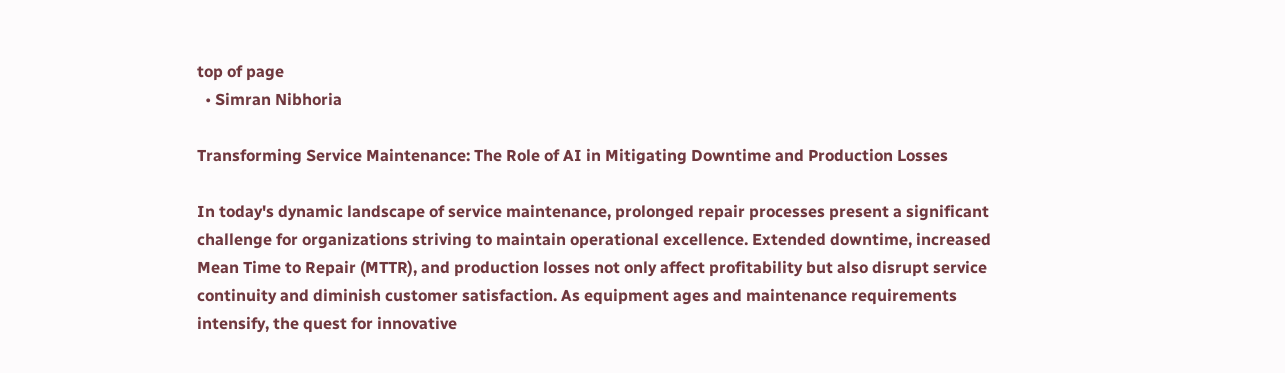top of page
  • Simran Nibhoria

Transforming Service Maintenance: The Role of AI in Mitigating Downtime and Production Losses

In today's dynamic landscape of service maintenance, prolonged repair processes present a significant challenge for organizations striving to maintain operational excellence. Extended downtime, increased Mean Time to Repair (MTTR), and production losses not only affect profitability but also disrupt service continuity and diminish customer satisfaction. As equipment ages and maintenance requirements intensify, the quest for innovative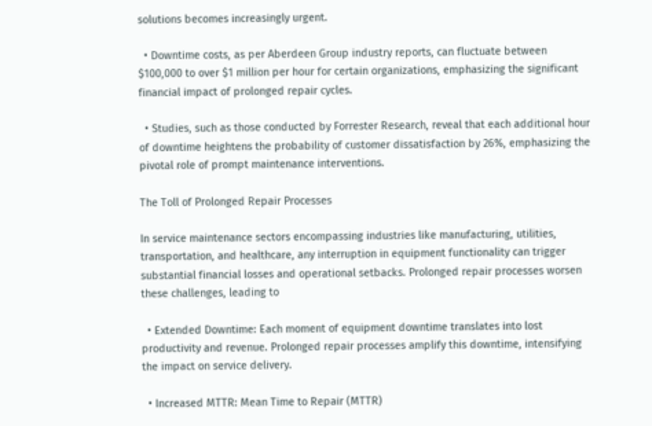solutions becomes increasingly urgent.

  • Downtime costs, as per Aberdeen Group industry reports, can fluctuate between $100,000 to over $1 million per hour for certain organizations, emphasizing the significant financial impact of prolonged repair cycles.

  • Studies, such as those conducted by Forrester Research, reveal that each additional hour of downtime heightens the probability of customer dissatisfaction by 26%, emphasizing the pivotal role of prompt maintenance interventions.

The Toll of Prolonged Repair Processes

In service maintenance sectors encompassing industries like manufacturing, utilities, transportation, and healthcare, any interruption in equipment functionality can trigger substantial financial losses and operational setbacks. Prolonged repair processes worsen these challenges, leading to

  • Extended Downtime: Each moment of equipment downtime translates into lost productivity and revenue. Prolonged repair processes amplify this downtime, intensifying the impact on service delivery.

  • Increased MTTR: Mean Time to Repair (MTTR)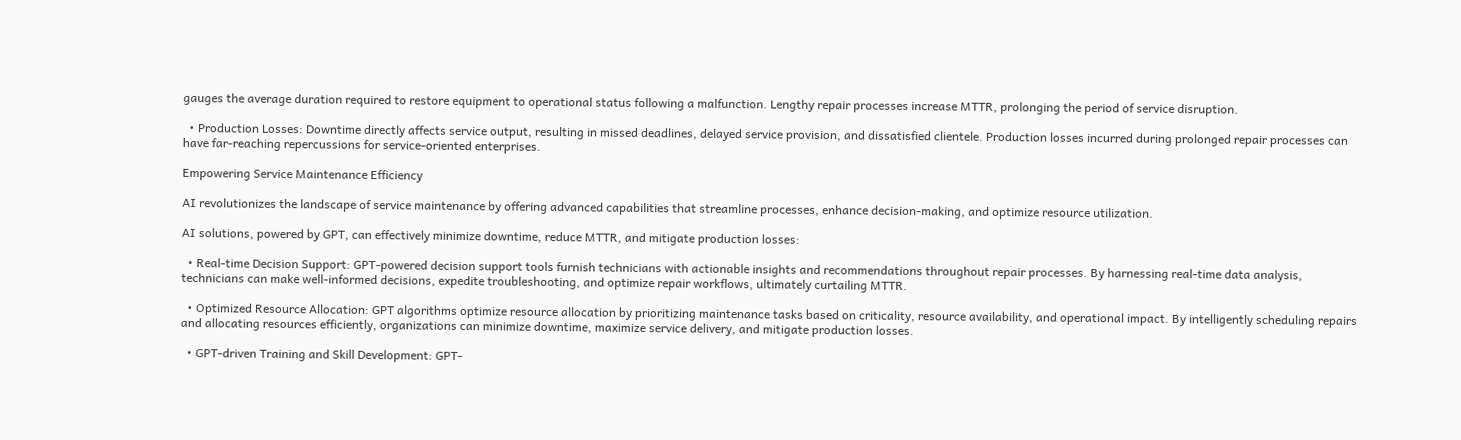gauges the average duration required to restore equipment to operational status following a malfunction. Lengthy repair processes increase MTTR, prolonging the period of service disruption.

  • Production Losses: Downtime directly affects service output, resulting in missed deadlines, delayed service provision, and dissatisfied clientele. Production losses incurred during prolonged repair processes can have far-reaching repercussions for service-oriented enterprises.

Empowering Service Maintenance Efficiency

AI revolutionizes the landscape of service maintenance by offering advanced capabilities that streamline processes, enhance decision-making, and optimize resource utilization.

AI solutions, powered by GPT, can effectively minimize downtime, reduce MTTR, and mitigate production losses:

  • Real-time Decision Support: GPT-powered decision support tools furnish technicians with actionable insights and recommendations throughout repair processes. By harnessing real-time data analysis, technicians can make well-informed decisions, expedite troubleshooting, and optimize repair workflows, ultimately curtailing MTTR.

  • Optimized Resource Allocation: GPT algorithms optimize resource allocation by prioritizing maintenance tasks based on criticality, resource availability, and operational impact. By intelligently scheduling repairs and allocating resources efficiently, organizations can minimize downtime, maximize service delivery, and mitigate production losses.

  • GPT-driven Training and Skill Development: GPT-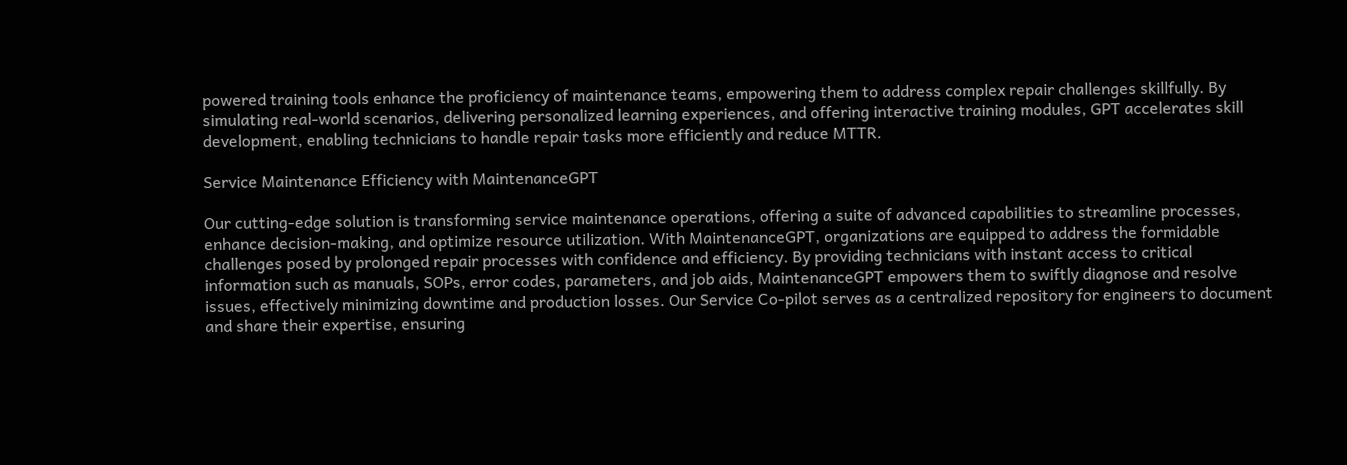powered training tools enhance the proficiency of maintenance teams, empowering them to address complex repair challenges skillfully. By simulating real-world scenarios, delivering personalized learning experiences, and offering interactive training modules, GPT accelerates skill development, enabling technicians to handle repair tasks more efficiently and reduce MTTR.

Service Maintenance Efficiency with MaintenanceGPT

Our cutting-edge solution is transforming service maintenance operations, offering a suite of advanced capabilities to streamline processes, enhance decision-making, and optimize resource utilization. With MaintenanceGPT, organizations are equipped to address the formidable challenges posed by prolonged repair processes with confidence and efficiency. By providing technicians with instant access to critical information such as manuals, SOPs, error codes, parameters, and job aids, MaintenanceGPT empowers them to swiftly diagnose and resolve issues, effectively minimizing downtime and production losses. Our Service Co-pilot serves as a centralized repository for engineers to document and share their expertise, ensuring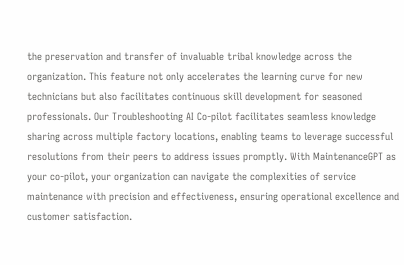the preservation and transfer of invaluable tribal knowledge across the organization. This feature not only accelerates the learning curve for new technicians but also facilitates continuous skill development for seasoned professionals. Our Troubleshooting AI Co-pilot facilitates seamless knowledge sharing across multiple factory locations, enabling teams to leverage successful resolutions from their peers to address issues promptly. With MaintenanceGPT as your co-pilot, your organization can navigate the complexities of service maintenance with precision and effectiveness, ensuring operational excellence and customer satisfaction.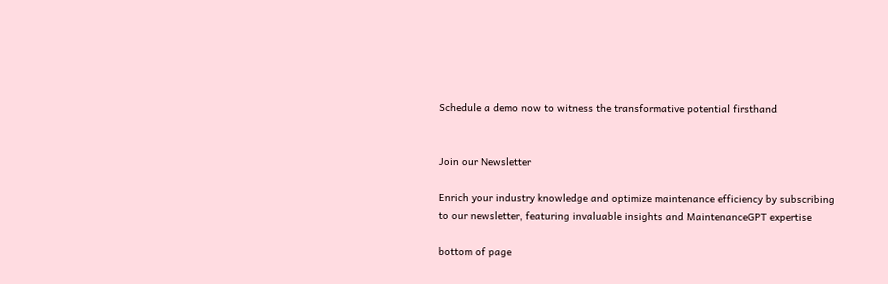Schedule a demo now to witness the transformative potential firsthand


Join our Newsletter

Enrich your industry knowledge and optimize maintenance efficiency by subscribing to our newsletter, featuring invaluable insights and MaintenanceGPT expertise

bottom of page